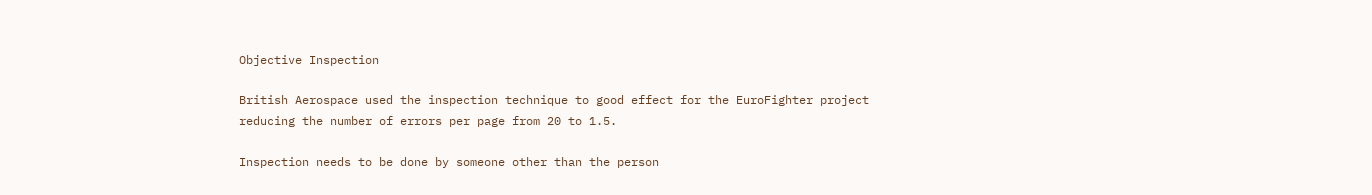Objective Inspection

British Aerospace used the inspection technique to good effect for the EuroFighter project reducing the number of errors per page from 20 to 1.5.

Inspection needs to be done by someone other than the person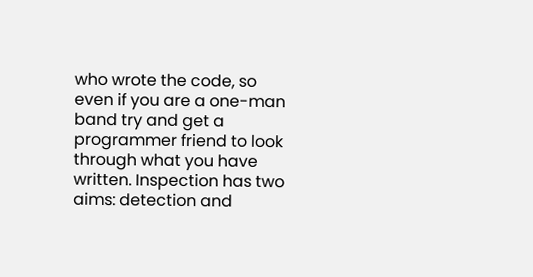who wrote the code, so even if you are a one-man band try and get a programmer friend to look through what you have written. Inspection has two aims: detection and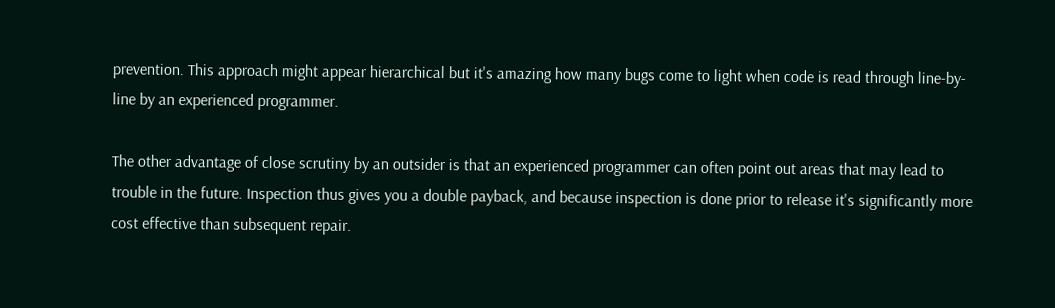prevention. This approach might appear hierarchical but it's amazing how many bugs come to light when code is read through line-by-line by an experienced programmer.

The other advantage of close scrutiny by an outsider is that an experienced programmer can often point out areas that may lead to trouble in the future. Inspection thus gives you a double payback, and because inspection is done prior to release it's significantly more cost effective than subsequent repair.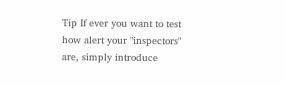Tip If ever you want to test how alert your "inspectors" are, simply introduce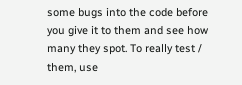some bugs into the code before you give it to them and see how many they spot. To really test / them, use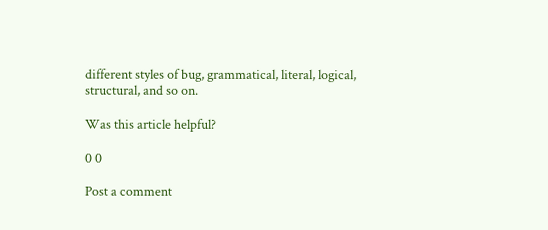different styles of bug, grammatical, literal, logical, structural, and so on.

Was this article helpful?

0 0

Post a comment